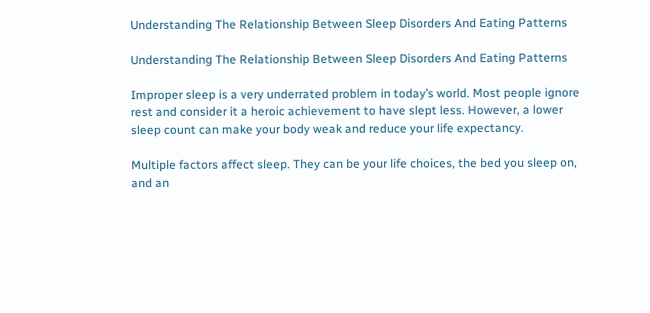Understanding The Relationship Between Sleep Disorders And Eating Patterns

Understanding The Relationship Between Sleep Disorders And Eating Patterns

Improper sleep is a very underrated problem in today’s world. Most people ignore rest and consider it a heroic achievement to have slept less. However, a lower sleep count can make your body weak and reduce your life expectancy.

Multiple factors affect sleep. They can be your life choices, the bed you sleep on, and an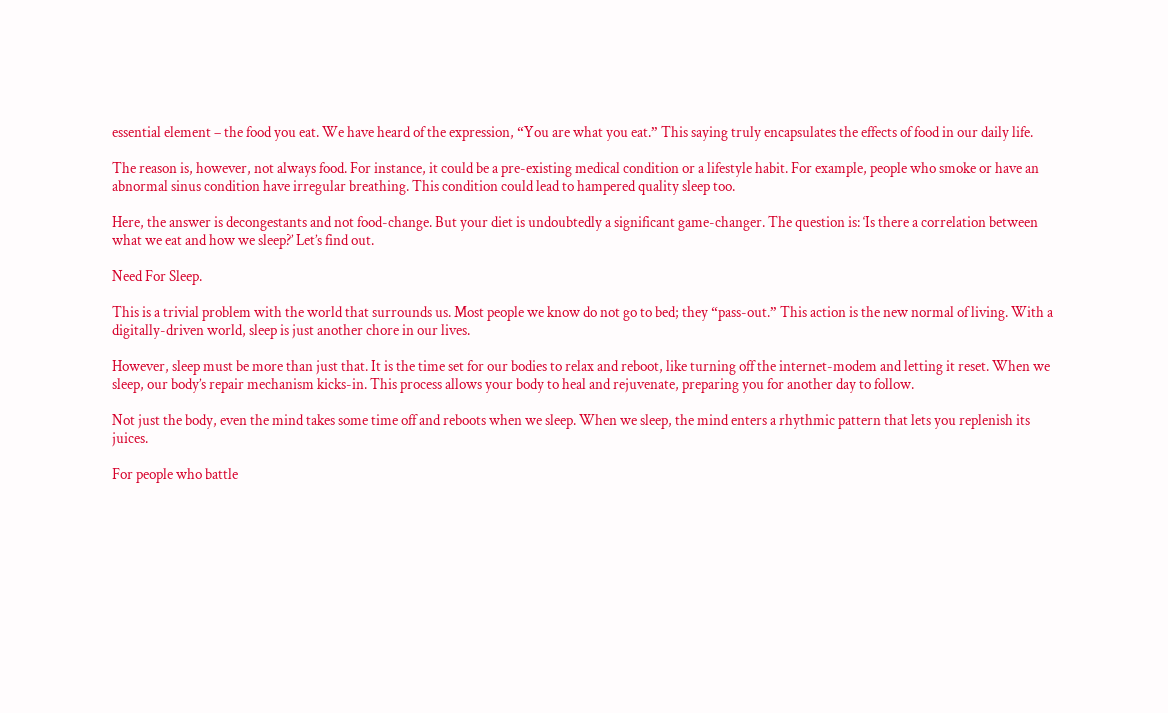essential element – the food you eat. We have heard of the expression, “You are what you eat.” This saying truly encapsulates the effects of food in our daily life.

The reason is, however, not always food. For instance, it could be a pre-existing medical condition or a lifestyle habit. For example, people who smoke or have an abnormal sinus condition have irregular breathing. This condition could lead to hampered quality sleep too.

Here, the answer is decongestants and not food-change. But your diet is undoubtedly a significant game-changer. The question is: ‘Is there a correlation between what we eat and how we sleep?’ Let’s find out.

Need For Sleep.

This is a trivial problem with the world that surrounds us. Most people we know do not go to bed; they “pass-out.” This action is the new normal of living. With a digitally-driven world, sleep is just another chore in our lives.

However, sleep must be more than just that. It is the time set for our bodies to relax and reboot, like turning off the internet-modem and letting it reset. When we sleep, our body’s repair mechanism kicks-in. This process allows your body to heal and rejuvenate, preparing you for another day to follow.

Not just the body, even the mind takes some time off and reboots when we sleep. When we sleep, the mind enters a rhythmic pattern that lets you replenish its juices.

For people who battle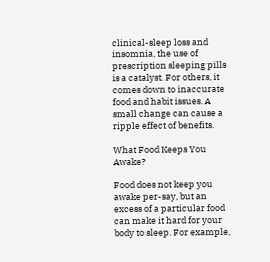clinical-sleep loss and insomnia, the use of prescription sleeping pills is a catalyst. For others, it comes down to inaccurate food and habit issues. A small change can cause a ripple effect of benefits.

What Food Keeps You Awake?

Food does not keep you awake per-say, but an excess of a particular food can make it hard for your body to sleep. For example,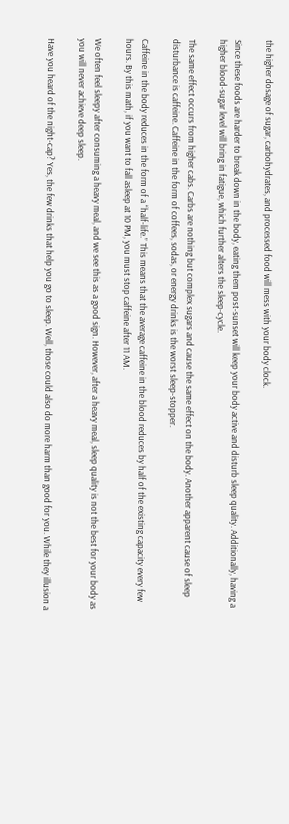the higher dosage of sugar, carbohydrates, and processed food will mess with your body clock.

Since these foods are harder to break down in the body, eating them post-sunset will keep your body active and disturb sleep quality. Additionally, having a higher blood-sugar level will bring in fatigue, which further alters the sleep-cycle.

The same effect occurs from higher cabs. Carbs are nothing but complex sugars and cause the same effect on the body. Another apparent cause of sleep disturbance is caffeine. Caffeine in the form of coffees, sodas, or energy drinks is the worst sleep-stopper.

Caffeine in the body reduces in the form of a “half-life.” This means that the average caffeine in the blood reduces by half of the existing capacity every few hours. By this math, if you want to fall asleep at 10 PM, you must stop caffeine after 11 AM.

We often feel sleepy after consuming a heavy meal, and we see this as a good sign. However, after a heavy meal, sleep quality is not the best for your body as you will never achieve deep sleep.

Have you heard of the night-cap? Yes, the few drinks that help you go to sleep. Well, those could also do more harm than good for you. While they illusion a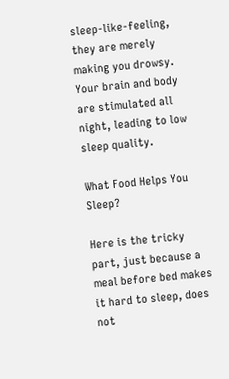sleep-like-feeling, they are merely making you drowsy. Your brain and body are stimulated all night, leading to low sleep quality.

What Food Helps You Sleep?

Here is the tricky part, just because a meal before bed makes it hard to sleep, does not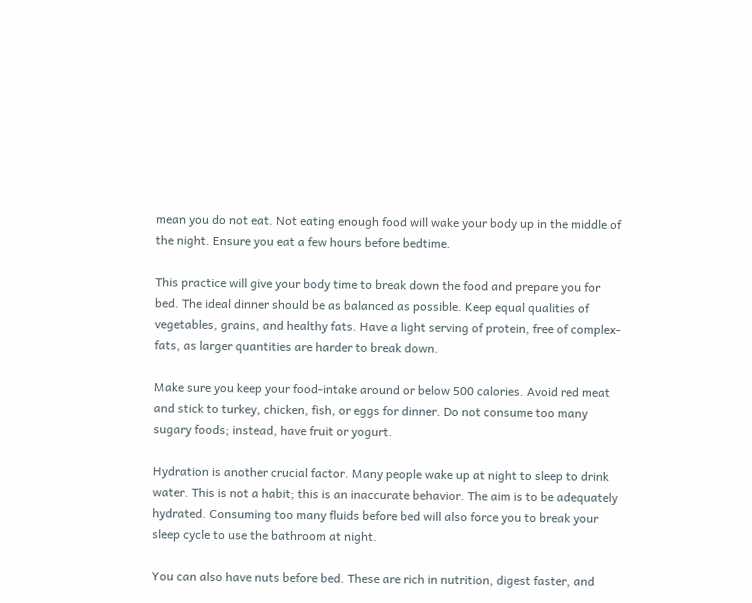mean you do not eat. Not eating enough food will wake your body up in the middle of the night. Ensure you eat a few hours before bedtime.

This practice will give your body time to break down the food and prepare you for bed. The ideal dinner should be as balanced as possible. Keep equal qualities of vegetables, grains, and healthy fats. Have a light serving of protein, free of complex-fats, as larger quantities are harder to break down.

Make sure you keep your food-intake around or below 500 calories. Avoid red meat and stick to turkey, chicken, fish, or eggs for dinner. Do not consume too many sugary foods; instead, have fruit or yogurt.

Hydration is another crucial factor. Many people wake up at night to sleep to drink water. This is not a habit; this is an inaccurate behavior. The aim is to be adequately hydrated. Consuming too many fluids before bed will also force you to break your sleep cycle to use the bathroom at night.

You can also have nuts before bed. These are rich in nutrition, digest faster, and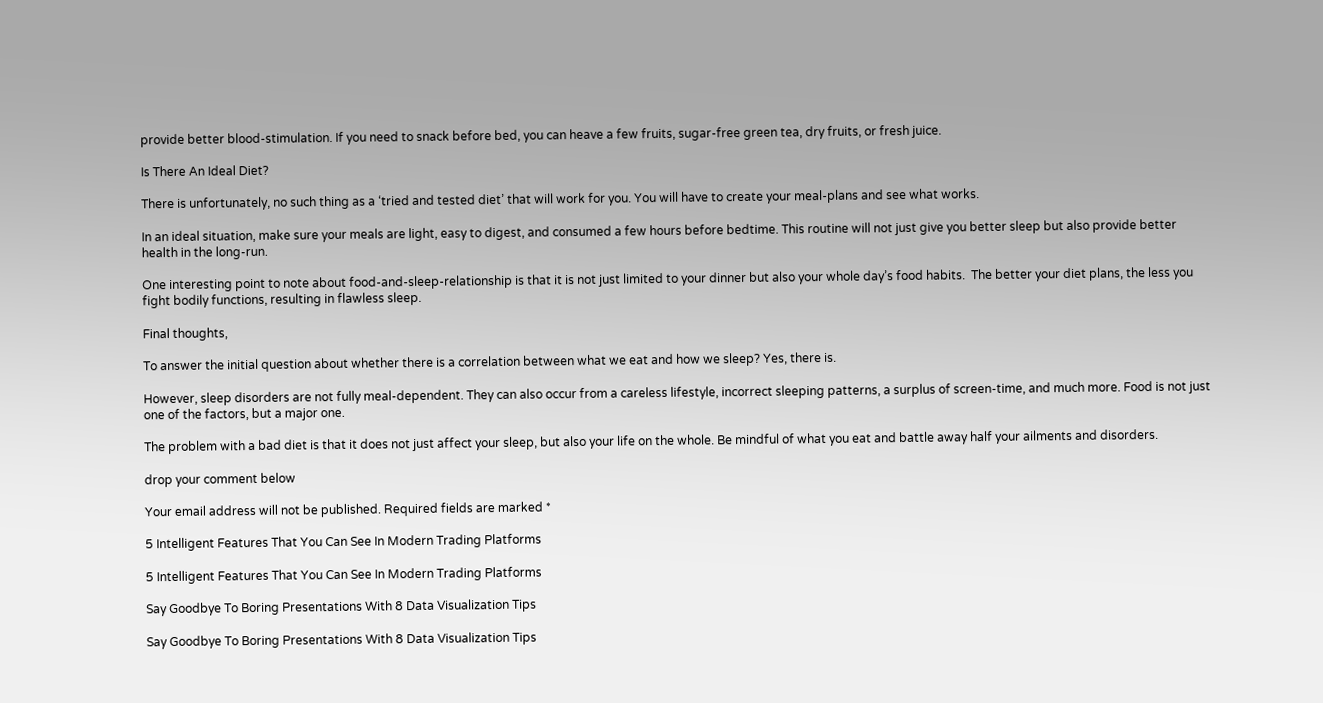provide better blood-stimulation. If you need to snack before bed, you can heave a few fruits, sugar-free green tea, dry fruits, or fresh juice.

Is There An Ideal Diet?

There is unfortunately, no such thing as a ‘tried and tested diet’ that will work for you. You will have to create your meal-plans and see what works.

In an ideal situation, make sure your meals are light, easy to digest, and consumed a few hours before bedtime. This routine will not just give you better sleep but also provide better health in the long-run.

One interesting point to note about food-and-sleep-relationship is that it is not just limited to your dinner but also your whole day’s food habits.  The better your diet plans, the less you fight bodily functions, resulting in flawless sleep.

Final thoughts,

To answer the initial question about whether there is a correlation between what we eat and how we sleep? Yes, there is.

However, sleep disorders are not fully meal-dependent. They can also occur from a careless lifestyle, incorrect sleeping patterns, a surplus of screen-time, and much more. Food is not just one of the factors, but a major one.

The problem with a bad diet is that it does not just affect your sleep, but also your life on the whole. Be mindful of what you eat and battle away half your ailments and disorders.

drop your comment below

Your email address will not be published. Required fields are marked *

5 Intelligent Features That You Can See In Modern Trading Platforms

5 Intelligent Features That You Can See In Modern Trading Platforms

Say Goodbye To Boring Presentations With 8 Data Visualization Tips

Say Goodbye To Boring Presentations With 8 Data Visualization Tips